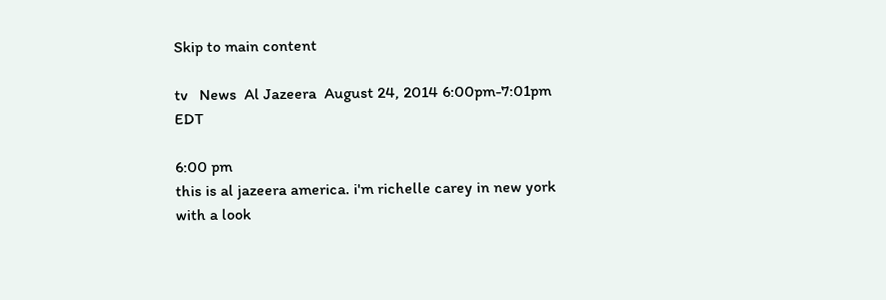Skip to main content

tv   News  Al Jazeera  August 24, 2014 6:00pm-7:01pm EDT

6:00 pm
this is al jazeera america. i'm richelle carey in new york with a look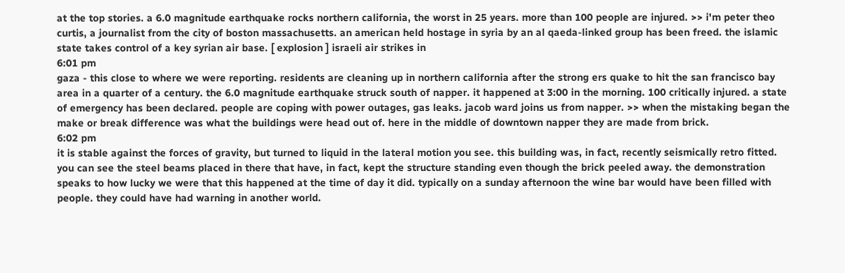at the top stories. a 6.0 magnitude earthquake rocks northern california, the worst in 25 years. more than 100 people are injured. >> i'm peter theo curtis, a journalist from the city of boston massachusetts. an american held hostage in syria by an al qaeda-linked group has been freed. the islamic state takes control of a key syrian air base. [ explosion ] israeli air strikes in
6:01 pm
gaza - this close to where we were reporting. residents are cleaning up in northern california after the strong ers quake to hit the san francisco bay area in a quarter of a century. the 6.0 magnitude earthquake struck south of napper. it happened at 3:00 in the morning. 100 critically injured. a state of emergency has been declared. people are coping with power outages, gas leaks. jacob ward joins us from napper. >> when the mistaking began the make or break difference was what the buildings were head out of. here in the middle of downtown napper they are made from brick.
6:02 pm
it is stable against the forces of gravity, but turned to liquid in the lateral motion you see. this building was, in fact, recently seismically retro fitted. you can see the steel beams placed in there that have, in fact, kept the structure standing even though the brick peeled away. the demonstration speaks to how lucky we were that this happened at the time of day it did. typically on a sunday afternoon the wine bar would have been filled with people. they could have had warning in another world.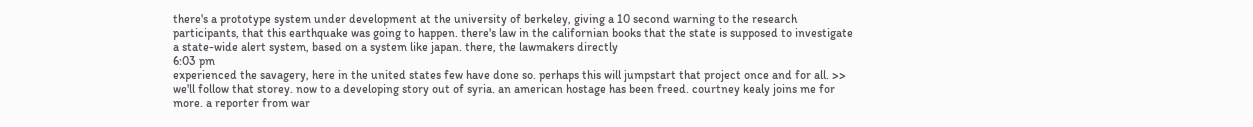there's a prototype system under development at the university of berkeley, giving a 10 second warning to the research participants, that this earthquake was going to happen. there's law in the californian books that the state is supposed to investigate a state-wide alert system, based on a system like japan. there, the lawmakers directly
6:03 pm
experienced the savagery, here in the united states few have done so. perhaps this will jumpstart that project once and for all. >> we'll follow that storey. now to a developing story out of syria. an american hostage has been freed. courtney kealy joins me for more. a reporter from war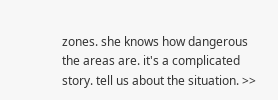zones. she knows how dangerous the areas are. it's a complicated story. tell us about the situation. >>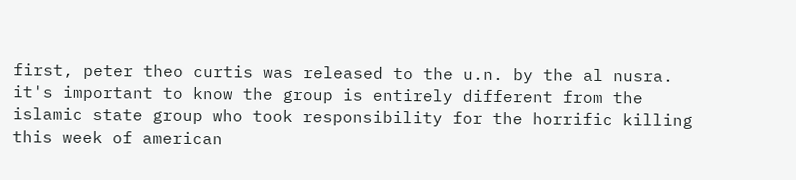first, peter theo curtis was released to the u.n. by the al nusra. it's important to know the group is entirely different from the islamic state group who took responsibility for the horrific killing this week of american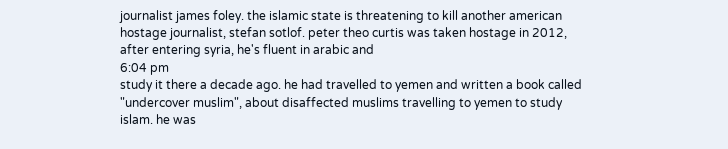journalist james foley. the islamic state is threatening to kill another american hostage journalist, stefan sotlof. peter theo curtis was taken hostage in 2012, after entering syria, he's fluent in arabic and
6:04 pm
study it there a decade ago. he had travelled to yemen and written a book called "undercover muslim", about disaffected muslims travelling to yemen to study islam. he was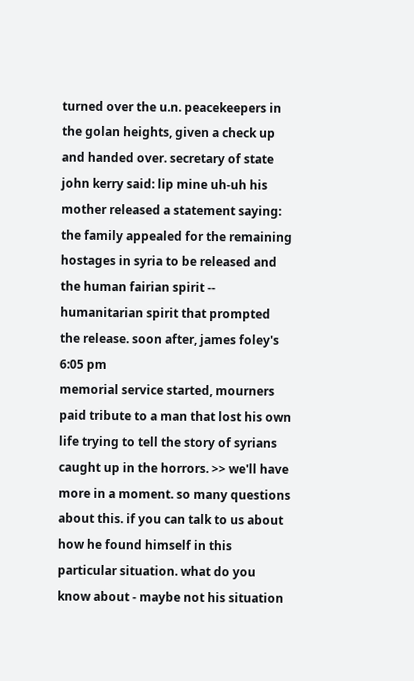turned over the u.n. peacekeepers in the golan heights, given a check up and handed over. secretary of state john kerry said: lip mine uh-uh his mother released a statement saying: the family appealed for the remaining hostages in syria to be released and the human fairian spirit -- humanitarian spirit that prompted the release. soon after, james foley's
6:05 pm
memorial service started, mourners paid tribute to a man that lost his own life trying to tell the story of syrians caught up in the horrors. >> we'll have more in a moment. so many questions about this. if you can talk to us about how he found himself in this particular situation. what do you know about - maybe not his situation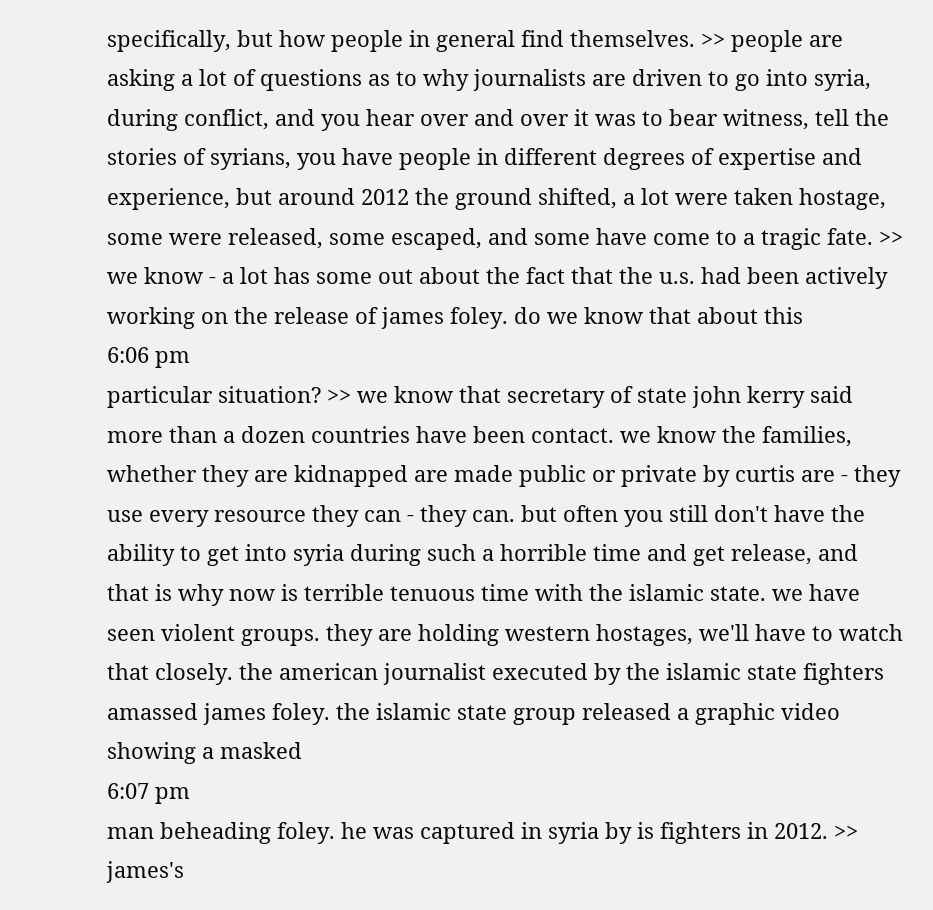specifically, but how people in general find themselves. >> people are asking a lot of questions as to why journalists are driven to go into syria, during conflict, and you hear over and over it was to bear witness, tell the stories of syrians, you have people in different degrees of expertise and experience, but around 2012 the ground shifted, a lot were taken hostage, some were released, some escaped, and some have come to a tragic fate. >> we know - a lot has some out about the fact that the u.s. had been actively working on the release of james foley. do we know that about this
6:06 pm
particular situation? >> we know that secretary of state john kerry said more than a dozen countries have been contact. we know the families, whether they are kidnapped are made public or private by curtis are - they use every resource they can - they can. but often you still don't have the ability to get into syria during such a horrible time and get release, and that is why now is terrible tenuous time with the islamic state. we have seen violent groups. they are holding western hostages, we'll have to watch that closely. the american journalist executed by the islamic state fighters amassed james foley. the islamic state group released a graphic video showing a masked
6:07 pm
man beheading foley. he was captured in syria by is fighters in 2012. >> james's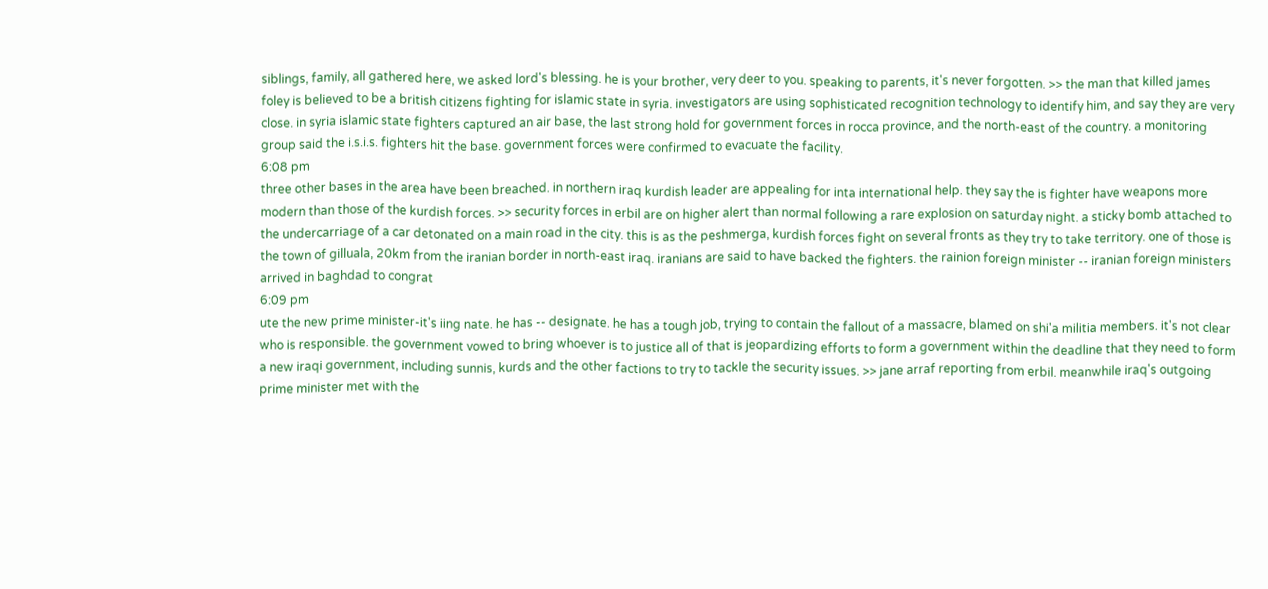siblings, family, all gathered here, we asked lord's blessing. he is your brother, very deer to you. speaking to parents, it's never forgotten. >> the man that killed james foley is believed to be a british citizens fighting for islamic state in syria. investigators are using sophisticated recognition technology to identify him, and say they are very close. in syria islamic state fighters captured an air base, the last strong hold for government forces in rocca province, and the north-east of the country. a monitoring group said the i.s.i.s. fighters hit the base. government forces were confirmed to evacuate the facility.
6:08 pm
three other bases in the area have been breached. in northern iraq kurdish leader are appealing for inta international help. they say the is fighter have weapons more modern than those of the kurdish forces. >> security forces in erbil are on higher alert than normal following a rare explosion on saturday night. a sticky bomb attached to the undercarriage of a car detonated on a main road in the city. this is as the peshmerga, kurdish forces fight on several fronts as they try to take territory. one of those is the town of gilluala, 20km from the iranian border in north-east iraq. iranians are said to have backed the fighters. the rainion foreign minister -- iranian foreign ministers arrived in baghdad to congrat
6:09 pm
ute the new prime minister-it's iing nate. he has -- designate. he has a tough job, trying to contain the fallout of a massacre, blamed on shi'a militia members. it's not clear who is responsible. the government vowed to bring whoever is to justice all of that is jeopardizing efforts to form a government within the deadline that they need to form a new iraqi government, including sunnis, kurds and the other factions to try to tackle the security issues. >> jane arraf reporting from erbil. meanwhile iraq's outgoing prime minister met with the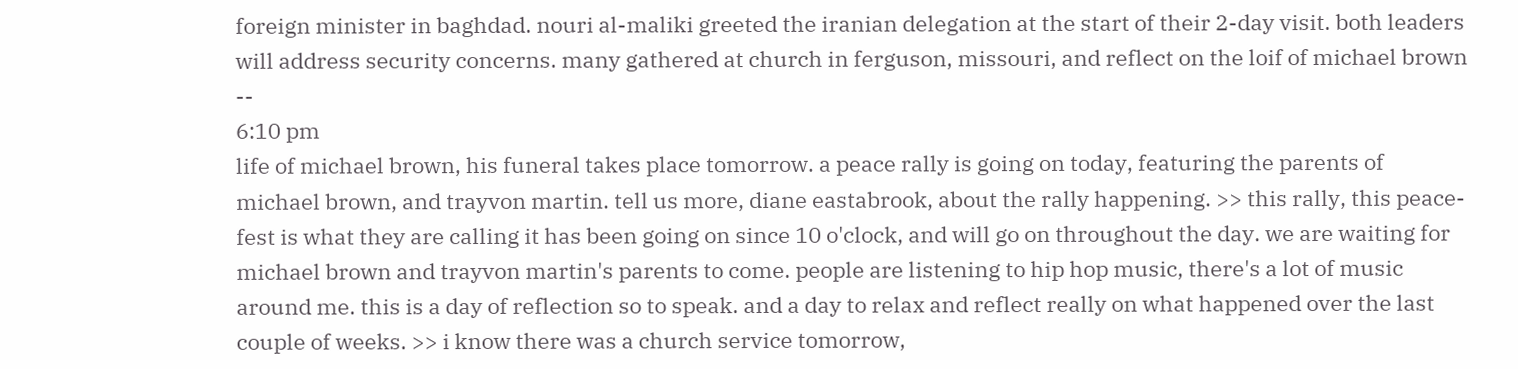foreign minister in baghdad. nouri al-maliki greeted the iranian delegation at the start of their 2-day visit. both leaders will address security concerns. many gathered at church in ferguson, missouri, and reflect on the loif of michael brown --
6:10 pm
life of michael brown, his funeral takes place tomorrow. a peace rally is going on today, featuring the parents of michael brown, and trayvon martin. tell us more, diane eastabrook, about the rally happening. >> this rally, this peace-fest is what they are calling it has been going on since 10 o'clock, and will go on throughout the day. we are waiting for michael brown and trayvon martin's parents to come. people are listening to hip hop music, there's a lot of music around me. this is a day of reflection so to speak. and a day to relax and reflect really on what happened over the last couple of weeks. >> i know there was a church service tomorrow,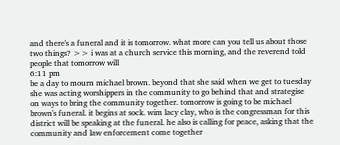and there's a funeral and it is tomorrow. what more can you tell us about those two things? >> i was at a church service this morning, and the reverend told people that tomorrow will
6:11 pm
be a day to mourn michael brown. beyond that she said when we get to tuesday she was acting worshippers in the community to go behind that and strategise on ways to bring the community together. tomorrow is going to be michael brown's funeral. it begins at sock. wim lacy clay, who is the congressman for this district will be speaking at the funeral. he also is calling for peace, asking that the community and law enforcement come together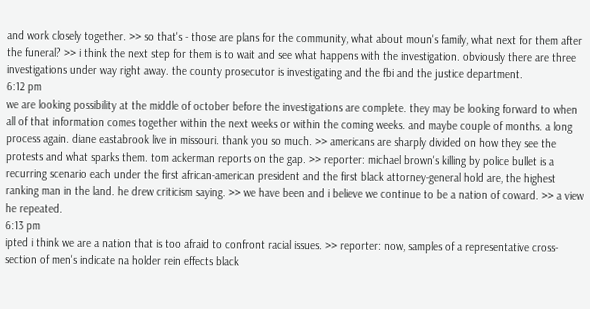and work closely together. >> so that's - those are plans for the community, what about moun's family, what next for them after the funeral? >> i think the next step for them is to wait and see what happens with the investigation. obviously there are three investigations under way right away. the county prosecutor is investigating and the fbi and the justice department.
6:12 pm
we are looking possibility at the middle of october before the investigations are complete. they may be looking forward to when all of that information comes together within the next weeks or within the coming weeks. and maybe couple of months. a long process again. diane eastabrook live in missouri. thank you so much. >> americans are sharply divided on how they see the protests and what sparks them. tom ackerman reports on the gap. >> reporter: michael brown's killing by police bullet is a recurring scenario each under the first african-american president and the first black attorney-general hold are, the highest ranking man in the land. he drew criticism saying. >> we have been and i believe we continue to be a nation of coward. >> a view he repeated.
6:13 pm
ipted i think we are a nation that is too afraid to confront racial issues. >> reporter: now, samples of a representative cross-section of men's indicate na holder rein effects black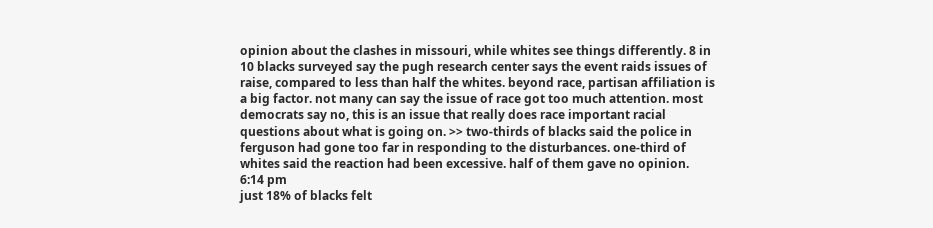opinion about the clashes in missouri, while whites see things differently. 8 in 10 blacks surveyed say the pugh research center says the event raids issues of raise, compared to less than half the whites. beyond race, partisan affiliation is a big factor. not many can say the issue of race got too much attention. most democrats say no, this is an issue that really does race important racial questions about what is going on. >> two-thirds of blacks said the police in ferguson had gone too far in responding to the disturbances. one-third of whites said the reaction had been excessive. half of them gave no opinion.
6:14 pm
just 18% of blacks felt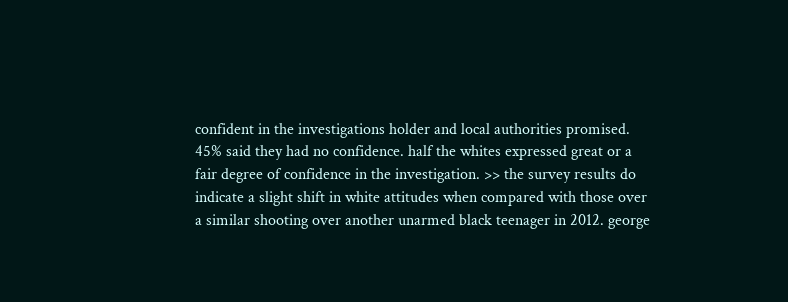confident in the investigations holder and local authorities promised. 45% said they had no confidence. half the whites expressed great or a fair degree of confidence in the investigation. >> the survey results do indicate a slight shift in white attitudes when compared with those over a similar shooting over another unarmed black teenager in 2012. george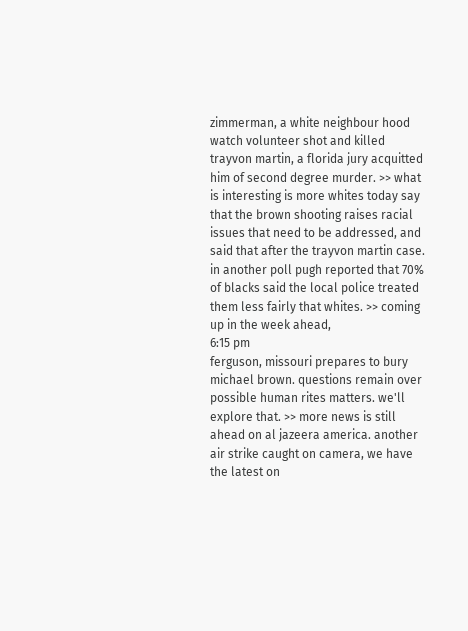zimmerman, a white neighbour hood watch volunteer shot and killed trayvon martin, a florida jury acquitted him of second degree murder. >> what is interesting is more whites today say that the brown shooting raises racial issues that need to be addressed, and said that after the trayvon martin case. in another poll pugh reported that 70% of blacks said the local police treated them less fairly that whites. >> coming up in the week ahead,
6:15 pm
ferguson, missouri prepares to bury michael brown. questions remain over possible human rites matters. we'll explore that. >> more news is still ahead on al jazeera america. another air strike caught on camera, we have the latest on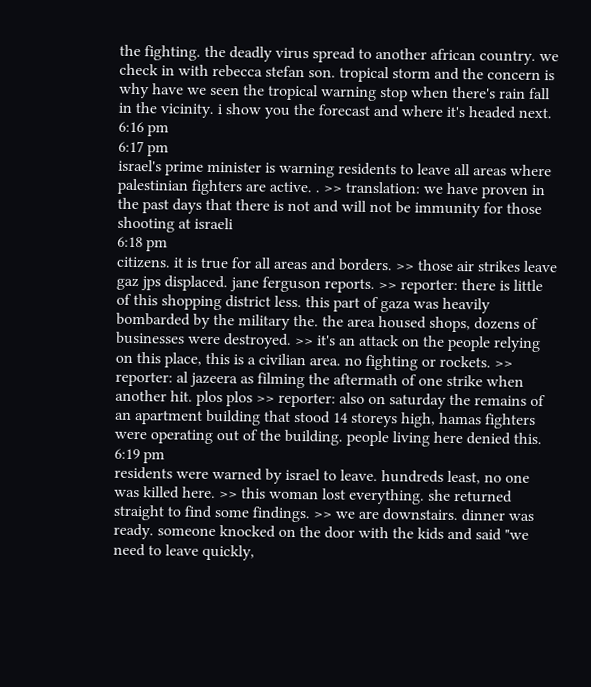the fighting. the deadly virus spread to another african country. we check in with rebecca stefan son. tropical storm and the concern is why have we seen the tropical warning stop when there's rain fall in the vicinity. i show you the forecast and where it's headed next.
6:16 pm
6:17 pm
israel's prime minister is warning residents to leave all areas where palestinian fighters are active. . >> translation: we have proven in the past days that there is not and will not be immunity for those shooting at israeli
6:18 pm
citizens. it is true for all areas and borders. >> those air strikes leave gaz jps displaced. jane ferguson reports. >> reporter: there is little of this shopping district less. this part of gaza was heavily bombarded by the military the. the area housed shops, dozens of businesses were destroyed. >> it's an attack on the people relying on this place, this is a civilian area. no fighting or rockets. >> reporter: al jazeera as filming the aftermath of one strike when another hit. plos plos >> reporter: also on saturday the remains of an apartment building that stood 14 storeys high, hamas fighters were operating out of the building. people living here denied this.
6:19 pm
residents were warned by israel to leave. hundreds least, no one was killed here. >> this woman lost everything. she returned straight to find some findings. >> we are downstairs. dinner was ready. someone knocked on the door with the kids and said "we need to leave quickly,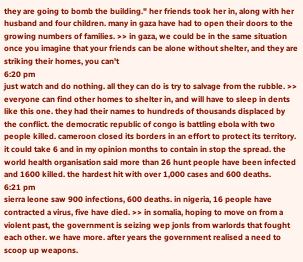they are going to bomb the building." her friends took her in, along with her husband and four children. many in gaza have had to open their doors to the growing numbers of families. >> in gaza, we could be in the same situation once you imagine that your friends can be alone without shelter, and they are striking their homes, you can't
6:20 pm
just watch and do nothing. all they can do is try to salvage from the rubble. >> everyone can find other homes to shelter in, and will have to sleep in dents like this one. they had their names to hundreds of thousands displaced by the conflict. the democratic republic of congo is battling ebola with two people killed. cameroon closed its borders in an effort to protect its territory. it could take 6 and in my opinion months to contain in stop the spread. the world health organisation said more than 26 hunt people have been infected and 1600 killed. the hardest hit with over 1,000 cases and 600 deaths.
6:21 pm
sierra leone saw 900 infections, 600 deaths. in nigeria, 16 people have contracted a virus, five have died. >> in somalia, hoping to move on from a violent past, the government is seizing wep jonls from warlords that fought each other. we have more. after years the government realised a need to scoop up weapons.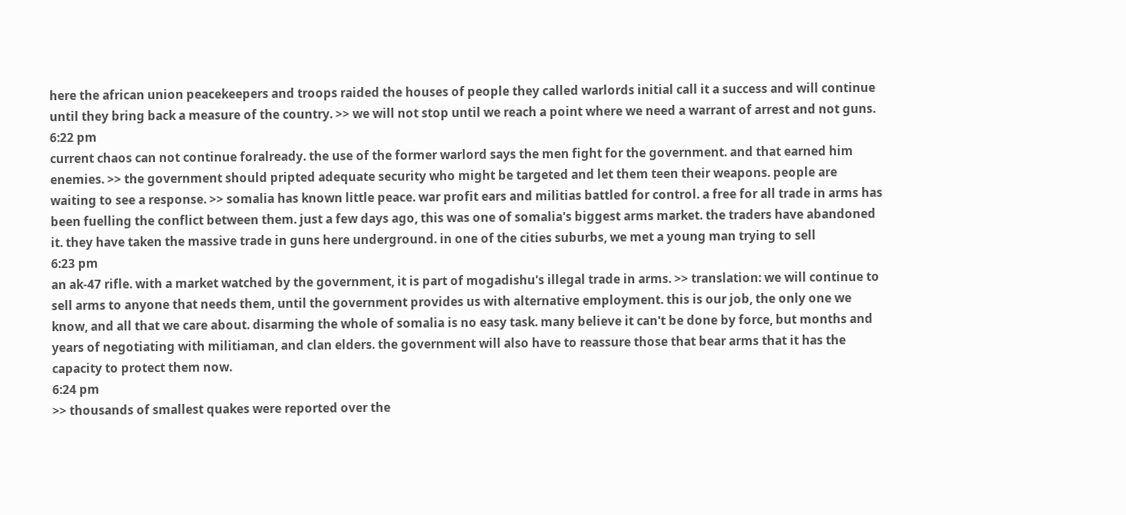here the african union peacekeepers and troops raided the houses of people they called warlords initial call it a success and will continue until they bring back a measure of the country. >> we will not stop until we reach a point where we need a warrant of arrest and not guns.
6:22 pm
current chaos can not continue foralready. the use of the former warlord says the men fight for the government. and that earned him enemies. >> the government should pripted adequate security who might be targeted and let them teen their weapons. people are waiting to see a response. >> somalia has known little peace. war profit ears and militias battled for control. a free for all trade in arms has been fuelling the conflict between them. just a few days ago, this was one of somalia's biggest arms market. the traders have abandoned it. they have taken the massive trade in guns here underground. in one of the cities suburbs, we met a young man trying to sell
6:23 pm
an ak-47 rifle. with a market watched by the government, it is part of mogadishu's illegal trade in arms. >> translation: we will continue to sell arms to anyone that needs them, until the government provides us with alternative employment. this is our job, the only one we know, and all that we care about. disarming the whole of somalia is no easy task. many believe it can't be done by force, but months and years of negotiating with militiaman, and clan elders. the government will also have to reassure those that bear arms that it has the capacity to protect them now.
6:24 pm
>> thousands of smallest quakes were reported over the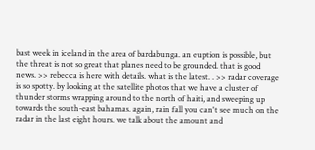bast week in iceland in the area of bardabunga. an euption is possible, but the threat is not so great that planes need to be grounded. that is good news. >> rebecca is here with details. what is the latest. . >> radar coverage is so spotty. by looking at the satellite photos that we have a cluster of thunder storms wrapping around to the north of haiti, and sweeping up towards the south-east bahamas. again, rain fall you can't see much on the radar in the last eight hours. we talk about the amount and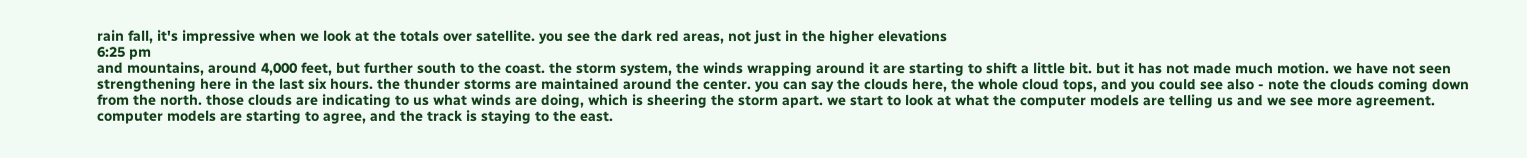rain fall, it's impressive when we look at the totals over satellite. you see the dark red areas, not just in the higher elevations
6:25 pm
and mountains, around 4,000 feet, but further south to the coast. the storm system, the winds wrapping around it are starting to shift a little bit. but it has not made much motion. we have not seen strengthening here in the last six hours. the thunder storms are maintained around the center. you can say the clouds here, the whole cloud tops, and you could see also - note the clouds coming down from the north. those clouds are indicating to us what winds are doing, which is sheering the storm apart. we start to look at what the computer models are telling us and we see more agreement. computer models are starting to agree, and the track is staying to the east.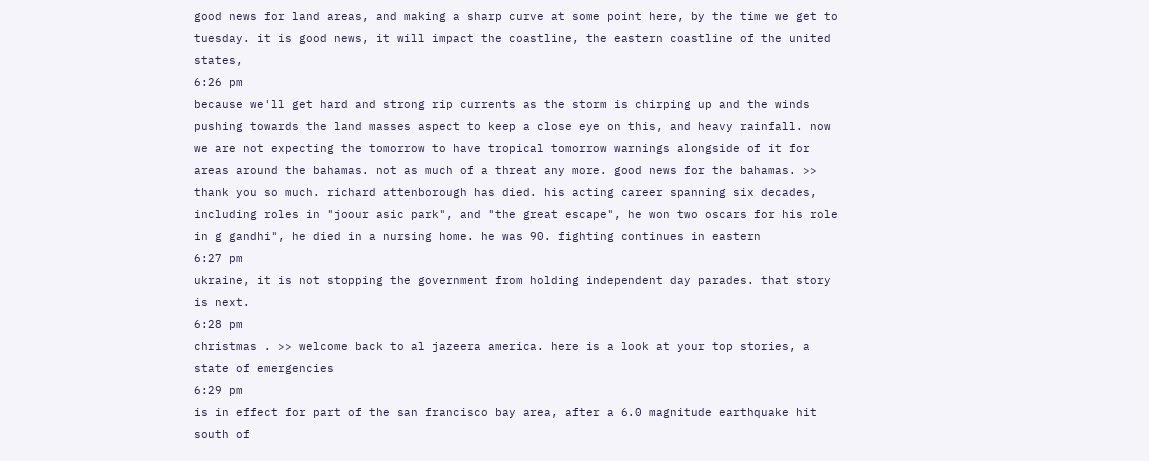good news for land areas, and making a sharp curve at some point here, by the time we get to tuesday. it is good news, it will impact the coastline, the eastern coastline of the united states,
6:26 pm
because we'll get hard and strong rip currents as the storm is chirping up and the winds pushing towards the land masses aspect to keep a close eye on this, and heavy rainfall. now we are not expecting the tomorrow to have tropical tomorrow warnings alongside of it for areas around the bahamas. not as much of a threat any more. good news for the bahamas. >> thank you so much. richard attenborough has died. his acting career spanning six decades, including roles in "joour asic park", and "the great escape", he won two oscars for his role in g gandhi", he died in a nursing home. he was 90. fighting continues in eastern
6:27 pm
ukraine, it is not stopping the government from holding independent day parades. that story is next.
6:28 pm
christmas . >> welcome back to al jazeera america. here is a look at your top stories, a state of emergencies
6:29 pm
is in effect for part of the san francisco bay area, after a 6.0 magnitude earthquake hit south of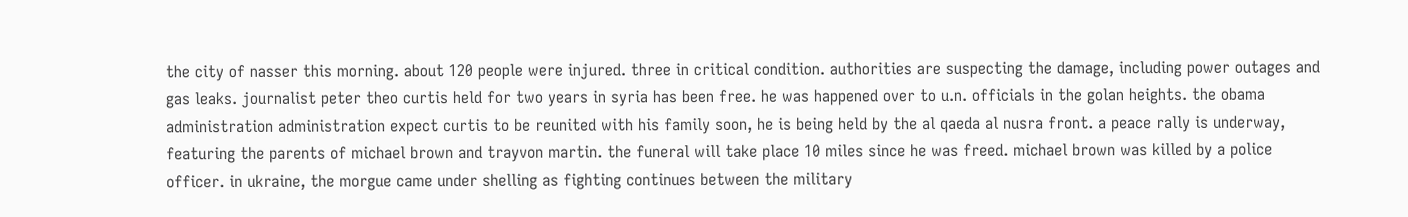the city of nasser this morning. about 120 people were injured. three in critical condition. authorities are suspecting the damage, including power outages and gas leaks. journalist peter theo curtis held for two years in syria has been free. he was happened over to u.n. officials in the golan heights. the obama administration administration expect curtis to be reunited with his family soon, he is being held by the al qaeda al nusra front. a peace rally is underway, featuring the parents of michael brown and trayvon martin. the funeral will take place 10 miles since he was freed. michael brown was killed by a police officer. in ukraine, the morgue came under shelling as fighting continues between the military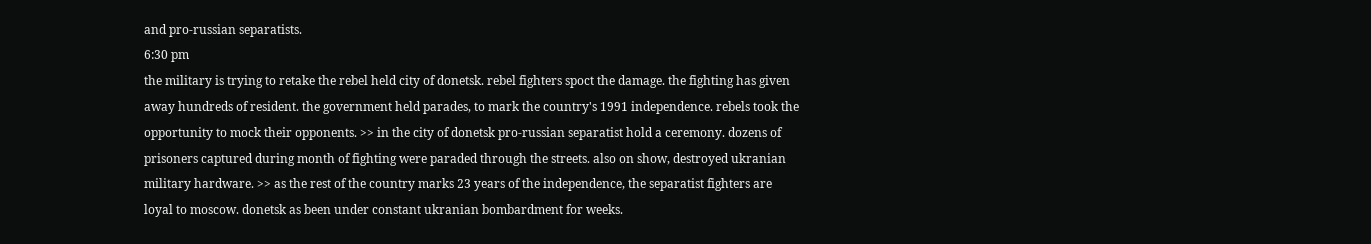and pro-russian separatists.
6:30 pm
the military is trying to retake the rebel held city of donetsk. rebel fighters spoct the damage. the fighting has given away hundreds of resident. the government held parades, to mark the country's 1991 independence. rebels took the opportunity to mock their opponents. >> in the city of donetsk pro-russian separatist hold a ceremony. dozens of prisoners captured during month of fighting were paraded through the streets. also on show, destroyed ukranian military hardware. >> as the rest of the country marks 23 years of the independence, the separatist fighters are loyal to moscow. donetsk as been under constant ukranian bombardment for weeks.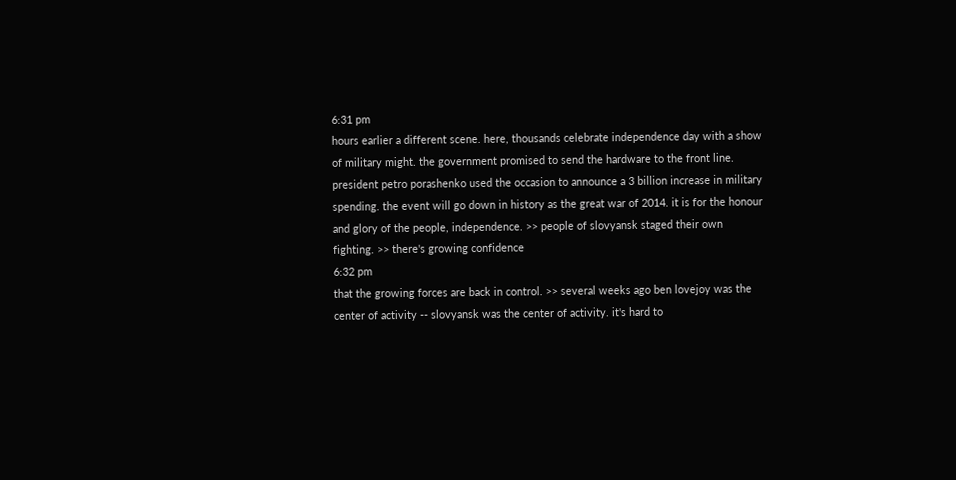6:31 pm
hours earlier a different scene. here, thousands celebrate independence day with a show of military might. the government promised to send the hardware to the front line. president petro porashenko used the occasion to announce a 3 billion increase in military spending. the event will go down in history as the great war of 2014. it is for the honour and glory of the people, independence. >> people of slovyansk staged their own fighting. >> there's growing confidence
6:32 pm
that the growing forces are back in control. >> several weeks ago ben lovejoy was the center of activity -- slovyansk was the center of activity. it's hard to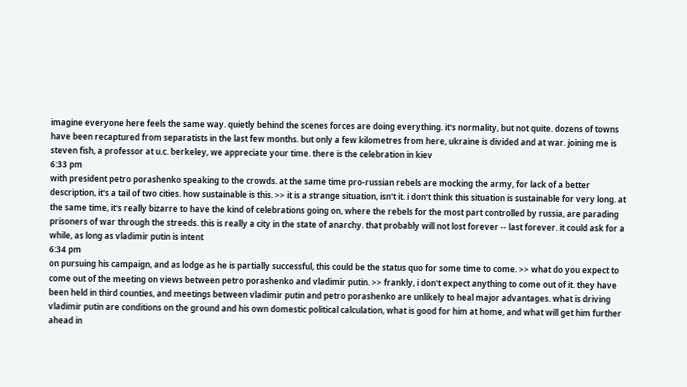imagine everyone here feels the same way. quietly behind the scenes forces are doing everything. it's normality, but not quite. dozens of towns have been recaptured from separatists in the last few months. but only a few kilometres from here, ukraine is divided and at war. joining me is steven fish, a professor at u.c. berkeley, we appreciate your time. there is the celebration in kiev
6:33 pm
with president petro porashenko speaking to the crowds. at the same time pro-russian rebels are mocking the army, for lack of a better description, it's a tail of two cities. how sustainable is this. >> it is a strange situation, isn't it. i don't think this situation is sustainable for very long. at the same time, it's really bizarre to have the kind of celebrations going on, where the rebels for the most part controlled by russia, are parading prisoners of war through the streeds. this is really a city in the state of anarchy. that probably will not lost forever -- last forever. it could ask for a while, as long as vladimir putin is intent
6:34 pm
on pursuing his campaign, and as lodge as he is partially successful, this could be the status quo for some time to come. >> what do you expect to come out of the meeting on views between petro porashenko and vladimir putin. >> frankly, i don't expect anything to come out of it. they have been held in third counties, and meetings between vladimir putin and petro porashenko are unlikely to heal major advantages. what is driving vladimir putin are conditions on the ground and his own domestic political calculation, what is good for him at home, and what will get him further ahead in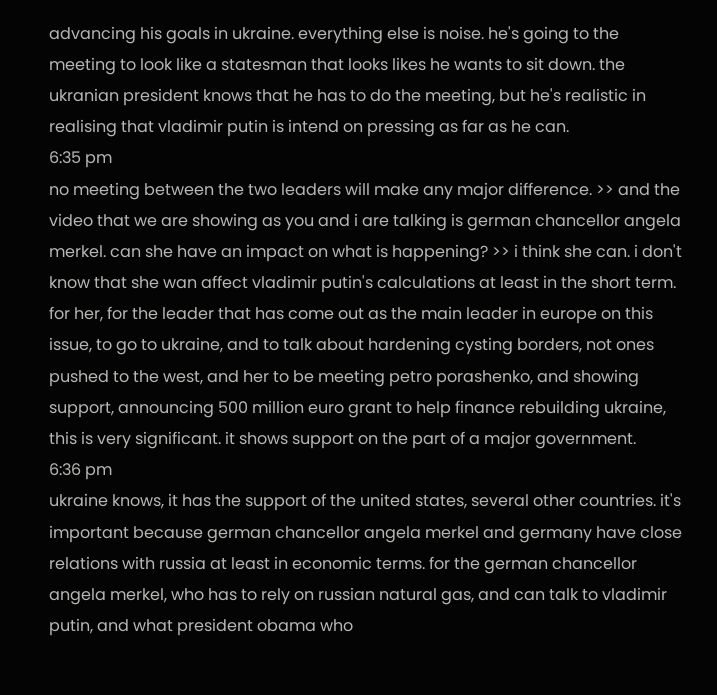advancing his goals in ukraine. everything else is noise. he's going to the meeting to look like a statesman that looks likes he wants to sit down. the ukranian president knows that he has to do the meeting, but he's realistic in realising that vladimir putin is intend on pressing as far as he can.
6:35 pm
no meeting between the two leaders will make any major difference. >> and the video that we are showing as you and i are talking is german chancellor angela merkel. can she have an impact on what is happening? >> i think she can. i don't know that she wan affect vladimir putin's calculations at least in the short term. for her, for the leader that has come out as the main leader in europe on this issue, to go to ukraine, and to talk about hardening cysting borders, not ones pushed to the west, and her to be meeting petro porashenko, and showing support, announcing 500 million euro grant to help finance rebuilding ukraine, this is very significant. it shows support on the part of a major government.
6:36 pm
ukraine knows, it has the support of the united states, several other countries. it's important because german chancellor angela merkel and germany have close relations with russia at least in economic terms. for the german chancellor angela merkel, who has to rely on russian natural gas, and can talk to vladimir putin, and what president obama who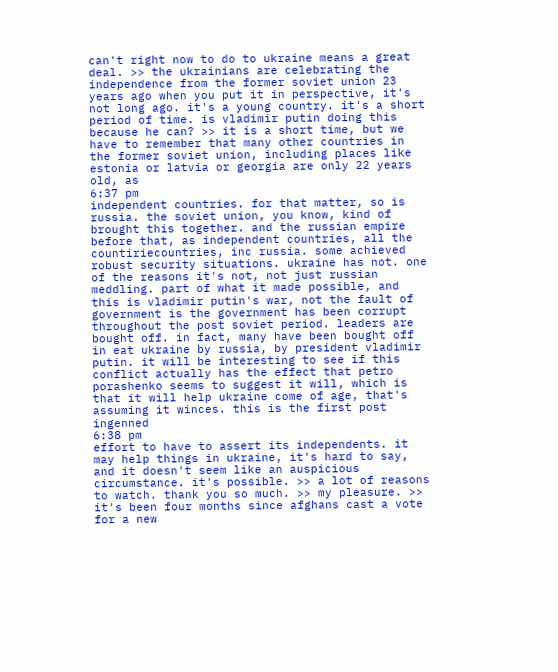can't right now to do to ukraine means a great deal. >> the ukrainians are celebrating the independence from the former soviet union 23 years ago when you put it in perspective, it's not long ago. it's a young country. it's a short period of time. is vladimir putin doing this because he can? >> it is a short time, but we have to remember that many other countries in the former soviet union, including places like estonia or latvia or georgia are only 22 years old, as
6:37 pm
independent countries. for that matter, so is russia. the soviet union, you know, kind of brought this together. and the russian empire before that, as independent countries, all the countiriecountries, inc russia. some achieved robust security situations. ukraine has not. one of the reasons it's not, not just russian meddling. part of what it made possible, and this is vladimir putin's war, not the fault of government is the government has been corrupt throughout the post soviet period. leaders are bought off. in fact, many have been bought off in eat ukraine by russia, by president vladimir putin. it will be interesting to see if this conflict actually has the effect that petro porashenko seems to suggest it will, which is that it will help ukraine come of age, that's assuming it winces. this is the first post ingenned
6:38 pm
effort to have to assert its independents. it may help things in ukraine, it's hard to say, and it doesn't seem like an auspicious circumstance. it's possible. >> a lot of reasons to watch. thank you so much. >> my pleasure. >> it's been four months since afghans cast a vote for a new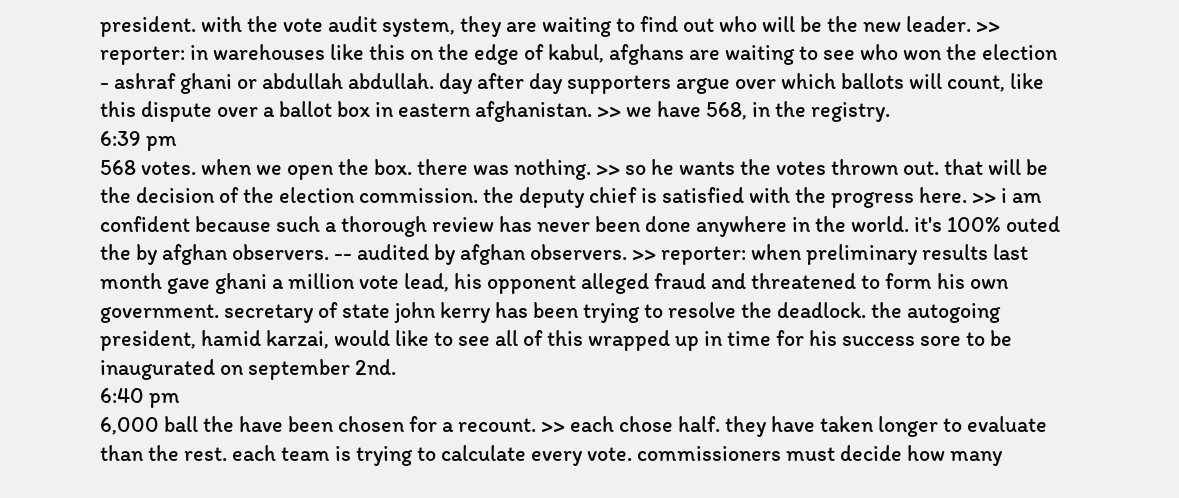president. with the vote audit system, they are waiting to find out who will be the new leader. >> reporter: in warehouses like this on the edge of kabul, afghans are waiting to see who won the election - ashraf ghani or abdullah abdullah. day after day supporters argue over which ballots will count, like this dispute over a ballot box in eastern afghanistan. >> we have 568, in the registry.
6:39 pm
568 votes. when we open the box. there was nothing. >> so he wants the votes thrown out. that will be the decision of the election commission. the deputy chief is satisfied with the progress here. >> i am confident because such a thorough review has never been done anywhere in the world. it's 100% outed the by afghan observers. -- audited by afghan observers. >> reporter: when preliminary results last month gave ghani a million vote lead, his opponent alleged fraud and threatened to form his own government. secretary of state john kerry has been trying to resolve the deadlock. the autogoing president, hamid karzai, would like to see all of this wrapped up in time for his success sore to be inaugurated on september 2nd.
6:40 pm
6,000 ball the have been chosen for a recount. >> each chose half. they have taken longer to evaluate than the rest. each team is trying to calculate every vote. commissioners must decide how many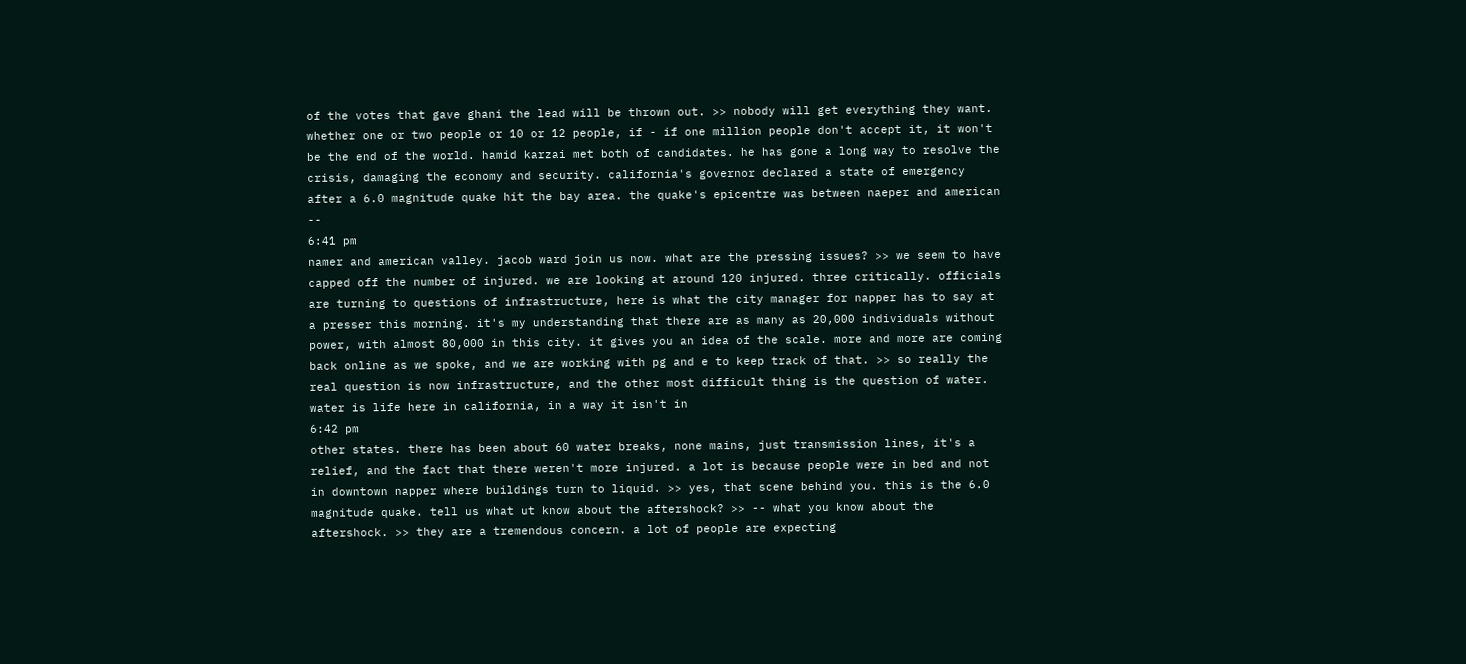of the votes that gave ghani the lead will be thrown out. >> nobody will get everything they want. whether one or two people or 10 or 12 people, if - if one million people don't accept it, it won't be the end of the world. hamid karzai met both of candidates. he has gone a long way to resolve the crisis, damaging the economy and security. california's governor declared a state of emergency after a 6.0 magnitude quake hit the bay area. the quake's epicentre was between naeper and american --
6:41 pm
namer and american valley. jacob ward join us now. what are the pressing issues? >> we seem to have capped off the number of injured. we are looking at around 120 injured. three critically. officials are turning to questions of infrastructure, here is what the city manager for napper has to say at a presser this morning. it's my understanding that there are as many as 20,000 individuals without power, with almost 80,000 in this city. it gives you an idea of the scale. more and more are coming back online as we spoke, and we are working with pg and e to keep track of that. >> so really the real question is now infrastructure, and the other most difficult thing is the question of water. water is life here in california, in a way it isn't in
6:42 pm
other states. there has been about 60 water breaks, none mains, just transmission lines, it's a relief, and the fact that there weren't more injured. a lot is because people were in bed and not in downtown napper where buildings turn to liquid. >> yes, that scene behind you. this is the 6.0 magnitude quake. tell us what ut know about the aftershock? >> -- what you know about the aftershock. >> they are a tremendous concern. a lot of people are expecting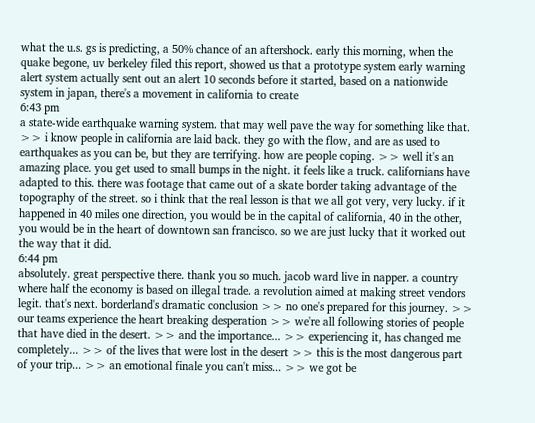what the u.s. gs is predicting, a 50% chance of an aftershock. early this morning, when the quake begone, uv berkeley filed this report, showed us that a prototype system early warning alert system actually sent out an alert 10 seconds before it started, based on a nationwide system in japan, there's a movement in california to create
6:43 pm
a state-wide earthquake warning system. that may well pave the way for something like that. >> i know people in california are laid back. they go with the flow, and are as used to earthquakes as you can be, but they are terrifying. how are people coping. >> well it's an amazing place. you get used to small bumps in the night. it feels like a truck. californians have adapted to this. there was footage that came out of a skate border taking advantage of the topography of the street. so i think that the real lesson is that we all got very, very lucky. if it happened in 40 miles one direction, you would be in the capital of california, 40 in the other, you would be in the heart of downtown san francisco. so we are just lucky that it worked out the way that it did.
6:44 pm
absolutely. great perspective there. thank you so much. jacob ward live in napper. a country where half the economy is based on illegal trade. a revolution aimed at making street vendors legit. that's next. borderland's dramatic conclusion >> no one's prepared for this journey. >> our teams experience the heart breaking desperation >> we're all following stories of people that have died in the desert. >> and the importance... >> experiencing it, has changed me completely... >> of the lives that were lost in the desert >> this is the most dangerous part of your trip... >> an emotional finale you can't miss... >> we got be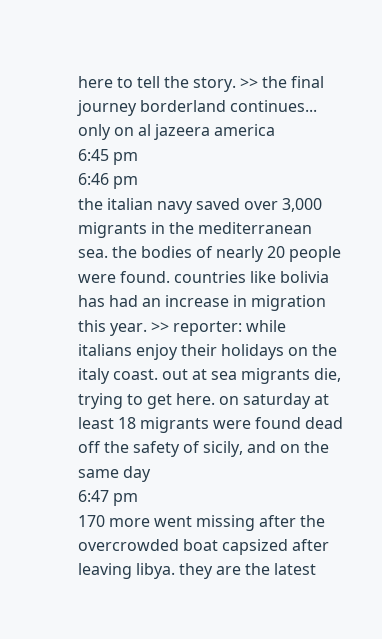here to tell the story. >> the final journey borderland continues... only on al jazeera america
6:45 pm
6:46 pm
the italian navy saved over 3,000 migrants in the mediterranean sea. the bodies of nearly 20 people were found. countries like bolivia has had an increase in migration this year. >> reporter: while italians enjoy their holidays on the italy coast. out at sea migrants die, trying to get here. on saturday at least 18 migrants were found dead off the safety of sicily, and on the same day
6:47 pm
170 more went missing after the overcrowded boat capsized after leaving libya. they are the latest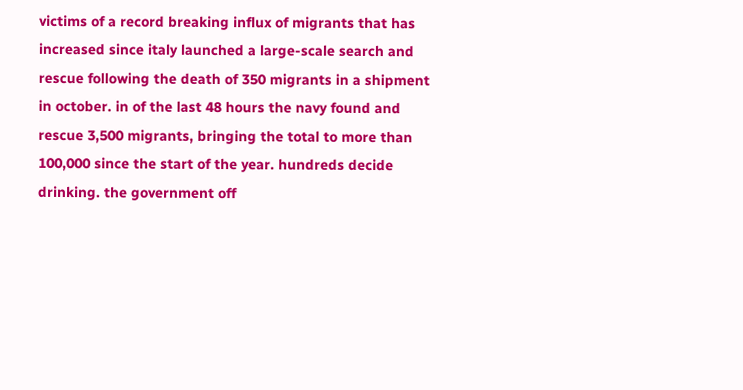victims of a record breaking influx of migrants that has increased since italy launched a large-scale search and rescue following the death of 350 migrants in a shipment in october. in of the last 48 hours the navy found and rescue 3,500 migrants, bringing the total to more than 100,000 since the start of the year. hundreds decide drinking. the government off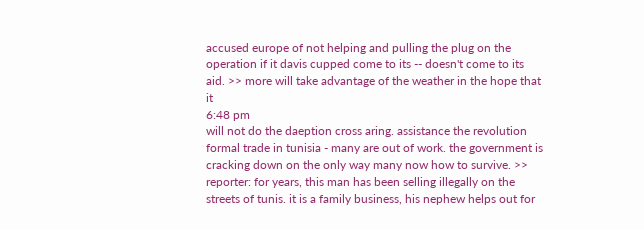accused europe of not helping and pulling the plug on the operation if it davis cupped come to its -- doesn't come to its aid. >> more will take advantage of the weather in the hope that it
6:48 pm
will not do the daeption cross aring. assistance the revolution formal trade in tunisia - many are out of work. the government is cracking down on the only way many now how to survive. >> reporter: for years, this man has been selling illegally on the streets of tunis. it is a family business, his nephew helps out for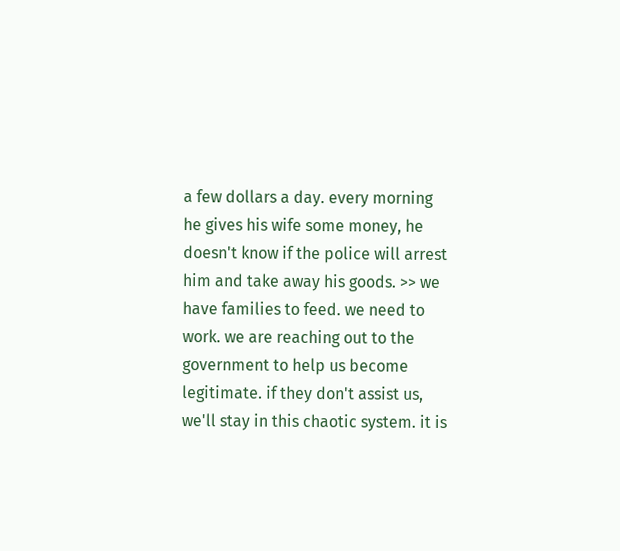a few dollars a day. every morning he gives his wife some money, he doesn't know if the police will arrest him and take away his goods. >> we have families to feed. we need to work. we are reaching out to the government to help us become legitimate. if they don't assist us, we'll stay in this chaotic system. it is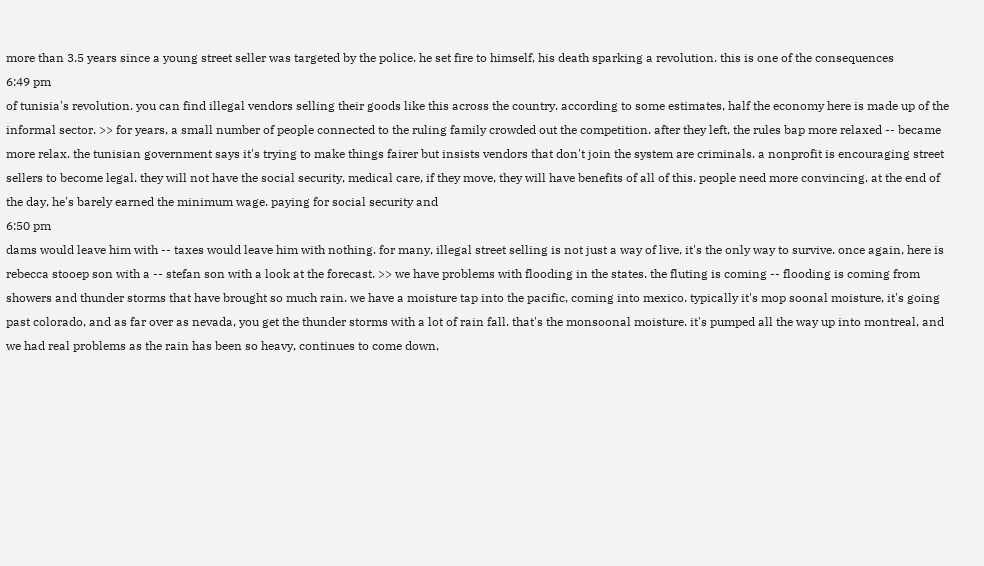more than 3.5 years since a young street seller was targeted by the police. he set fire to himself, his death sparking a revolution. this is one of the consequences
6:49 pm
of tunisia's revolution. you can find illegal vendors selling their goods like this across the country. according to some estimates, half the economy here is made up of the informal sector. >> for years, a small number of people connected to the ruling family crowded out the competition. after they left, the rules bap more relaxed -- became more relax. the tunisian government says it's trying to make things fairer but insists vendors that don't join the system are criminals. a nonprofit is encouraging street sellers to become legal. they will not have the social security, medical care, if they move, they will have benefits of all of this. people need more convincing. at the end of the day, he's barely earned the minimum wage. paying for social security and
6:50 pm
dams would leave him with -- taxes would leave him with nothing. for many, illegal street selling is not just a way of live, it's the only way to survive. once again, here is rebecca stooep son with a -- stefan son with a look at the forecast. >> we have problems with flooding in the states. the fluting is coming -- flooding is coming from showers and thunder storms that have brought so much rain. we have a moisture tap into the pacific, coming into mexico. typically it's mop soonal moisture, it's going past colorado, and as far over as nevada, you get the thunder storms with a lot of rain fall. that's the monsoonal moisture. it's pumped all the way up into montreal, and we had real problems as the rain has been so heavy, continues to come down,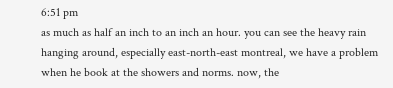6:51 pm
as much as half an inch to an inch an hour. you can see the heavy rain hanging around, especially east-north-east montreal, we have a problem when he book at the showers and norms. now, the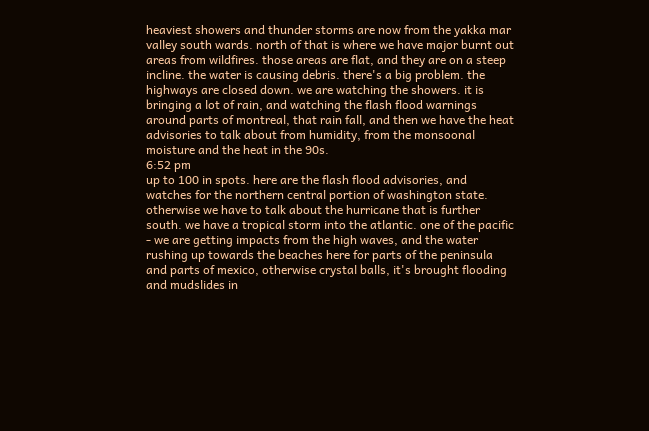heaviest showers and thunder storms are now from the yakka mar valley south wards. north of that is where we have major burnt out areas from wildfires. those areas are flat, and they are on a steep incline. the water is causing debris. there's a big problem. the highways are closed down. we are watching the showers. it is bringing a lot of rain, and watching the flash flood warnings around parts of montreal, that rain fall, and then we have the heat advisories to talk about from humidity, from the monsoonal moisture and the heat in the 90s.
6:52 pm
up to 100 in spots. here are the flash flood advisories, and watches for the northern central portion of washington state. otherwise we have to talk about the hurricane that is further south. we have a tropical storm into the atlantic. one of the pacific - we are getting impacts from the high waves, and the water rushing up towards the beaches here for parts of the peninsula and parts of mexico, otherwise crystal balls, it's brought flooding and mudslides in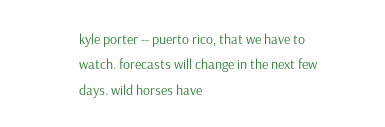kyle porter -- puerto rico, that we have to watch. forecasts will change in the next few days. wild horses have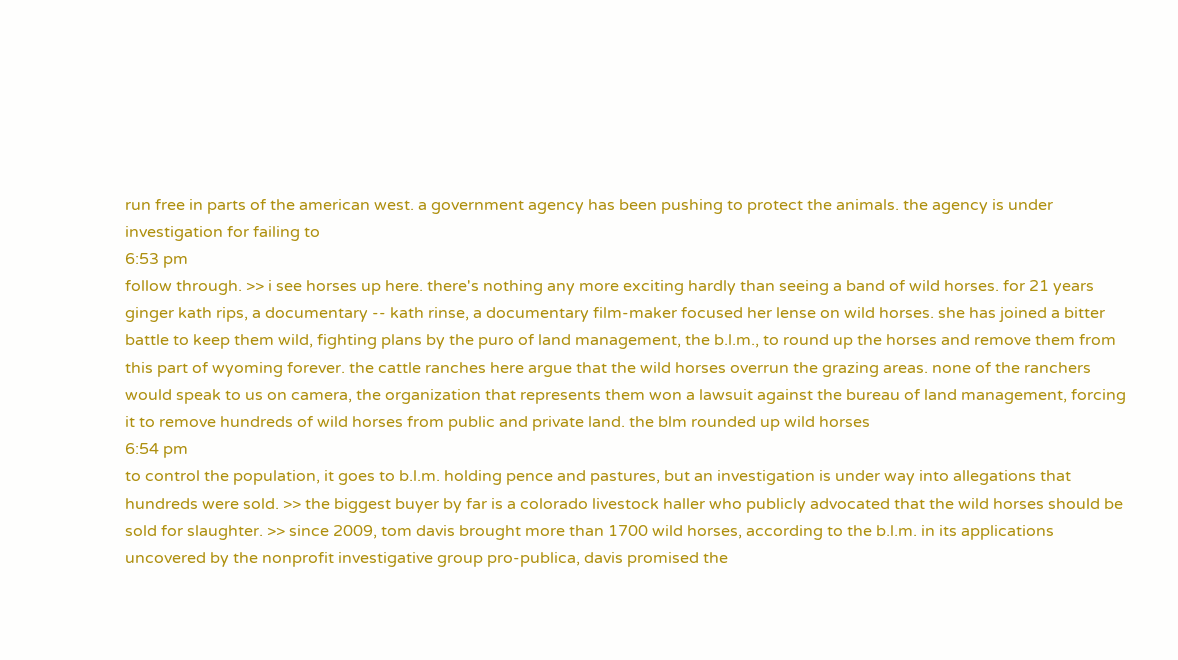run free in parts of the american west. a government agency has been pushing to protect the animals. the agency is under investigation for failing to
6:53 pm
follow through. >> i see horses up here. there's nothing any more exciting hardly than seeing a band of wild horses. for 21 years ginger kath rips, a documentary -- kath rinse, a documentary film-maker focused her lense on wild horses. she has joined a bitter battle to keep them wild, fighting plans by the puro of land management, the b.l.m., to round up the horses and remove them from this part of wyoming forever. the cattle ranches here argue that the wild horses overrun the grazing areas. none of the ranchers would speak to us on camera, the organization that represents them won a lawsuit against the bureau of land management, forcing it to remove hundreds of wild horses from public and private land. the blm rounded up wild horses
6:54 pm
to control the population, it goes to b.l.m. holding pence and pastures, but an investigation is under way into allegations that hundreds were sold. >> the biggest buyer by far is a colorado livestock haller who publicly advocated that the wild horses should be sold for slaughter. >> since 2009, tom davis brought more than 1700 wild horses, according to the b.l.m. in its applications uncovered by the nonprofit investigative group pro-publica, davis promised the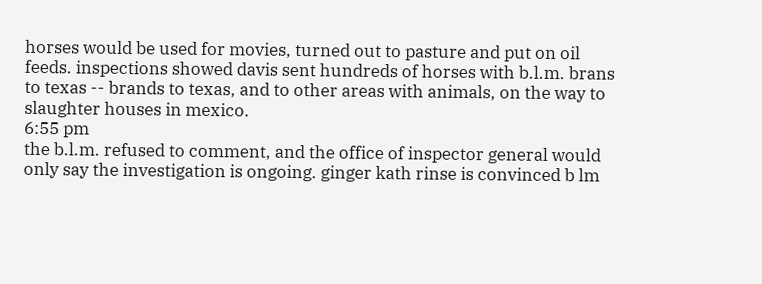horses would be used for movies, turned out to pasture and put on oil feeds. inspections showed davis sent hundreds of horses with b.l.m. brans to texas -- brands to texas, and to other areas with animals, on the way to slaughter houses in mexico.
6:55 pm
the b.l.m. refused to comment, and the office of inspector general would only say the investigation is ongoing. ginger kath rinse is convinced b lm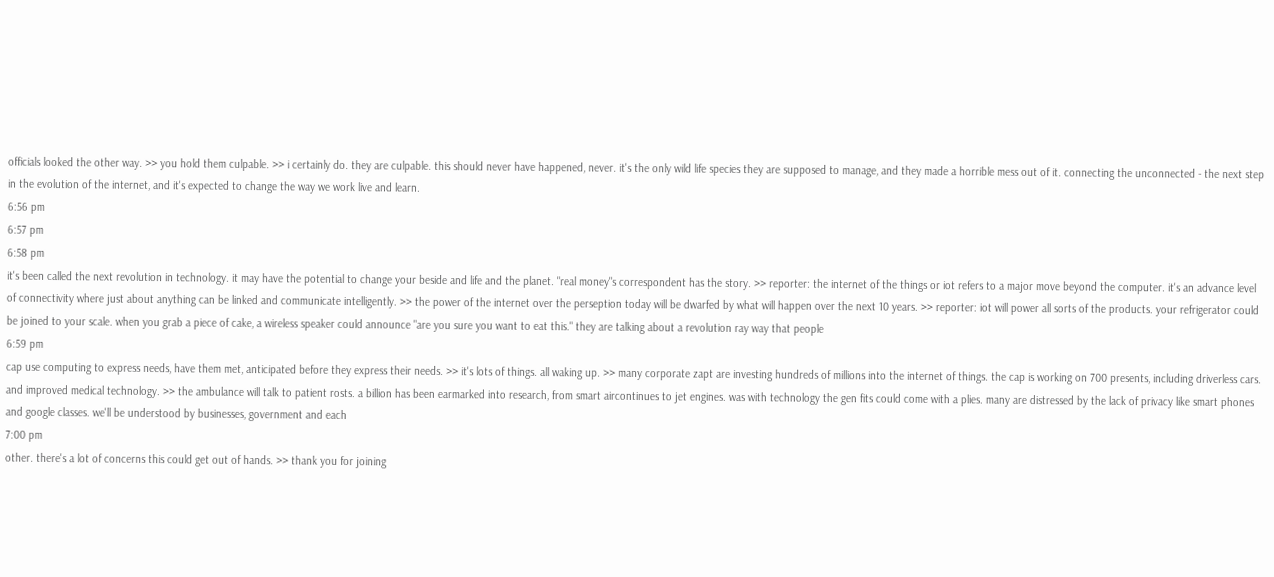officials looked the other way. >> you hold them culpable. >> i certainly do. they are culpable. this should never have happened, never. it's the only wild life species they are supposed to manage, and they made a horrible mess out of it. connecting the unconnected - the next step in the evolution of the internet, and it's expected to change the way we work live and learn.
6:56 pm
6:57 pm
6:58 pm
it's been called the next revolution in technology. it may have the potential to change your beside and life and the planet. "real money"s correspondent has the story. >> reporter: the internet of the things or iot refers to a major move beyond the computer. it's an advance level of connectivity where just about anything can be linked and communicate intelligently. >> the power of the internet over the perseption today will be dwarfed by what will happen over the next 10 years. >> reporter: iot will power all sorts of the products. your refrigerator could be joined to your scale. when you grab a piece of cake, a wireless speaker could announce "are you sure you want to eat this." they are talking about a revolution ray way that people
6:59 pm
cap use computing to express needs, have them met, anticipated before they express their needs. >> it's lots of things. all waking up. >> many corporate zapt are investing hundreds of millions into the internet of things. the cap is working on 700 presents, including driverless cars. and improved medical technology. >> the ambulance will talk to patient rosts. a billion has been earmarked into research, from smart aircontinues to jet engines. was with technology the gen fits could come with a plies. many are distressed by the lack of privacy like smart phones and google classes. we'll be understood by businesses, government and each
7:00 pm
other. there's a lot of concerns this could get out of hands. >> thank you for joining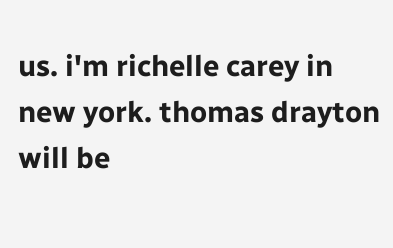us. i'm richelle carey in new york. thomas drayton will be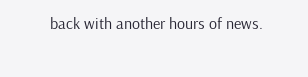back with another hours of news.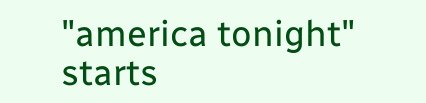"america tonight" starts